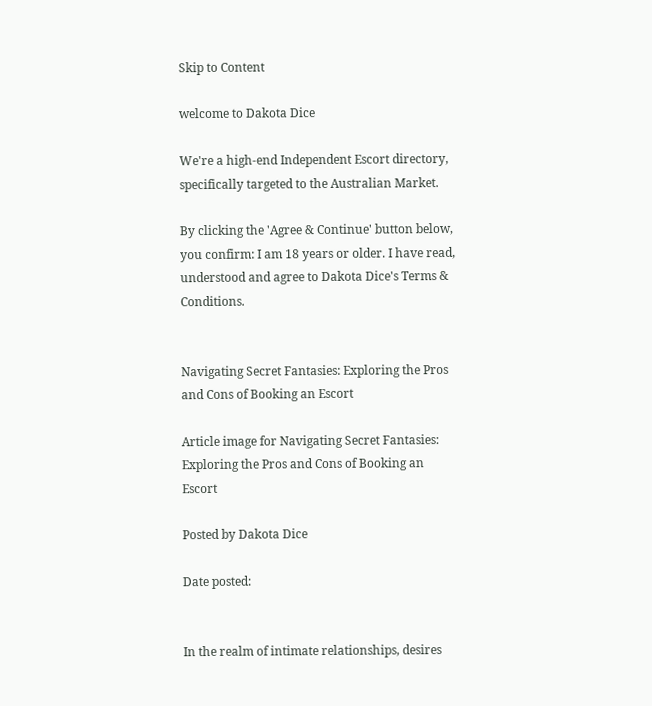Skip to Content

welcome to Dakota Dice

We're a high-end Independent Escort directory, specifically targeted to the Australian Market.

By clicking the 'Agree & Continue' button below, you confirm: I am 18 years or older. I have read, understood and agree to Dakota Dice's Terms & Conditions.


Navigating Secret Fantasies: Exploring the Pros and Cons of Booking an Escort

Article image for Navigating Secret Fantasies: Exploring the Pros and Cons of Booking an Escort

Posted by Dakota Dice

Date posted:


In the realm of intimate relationships, desires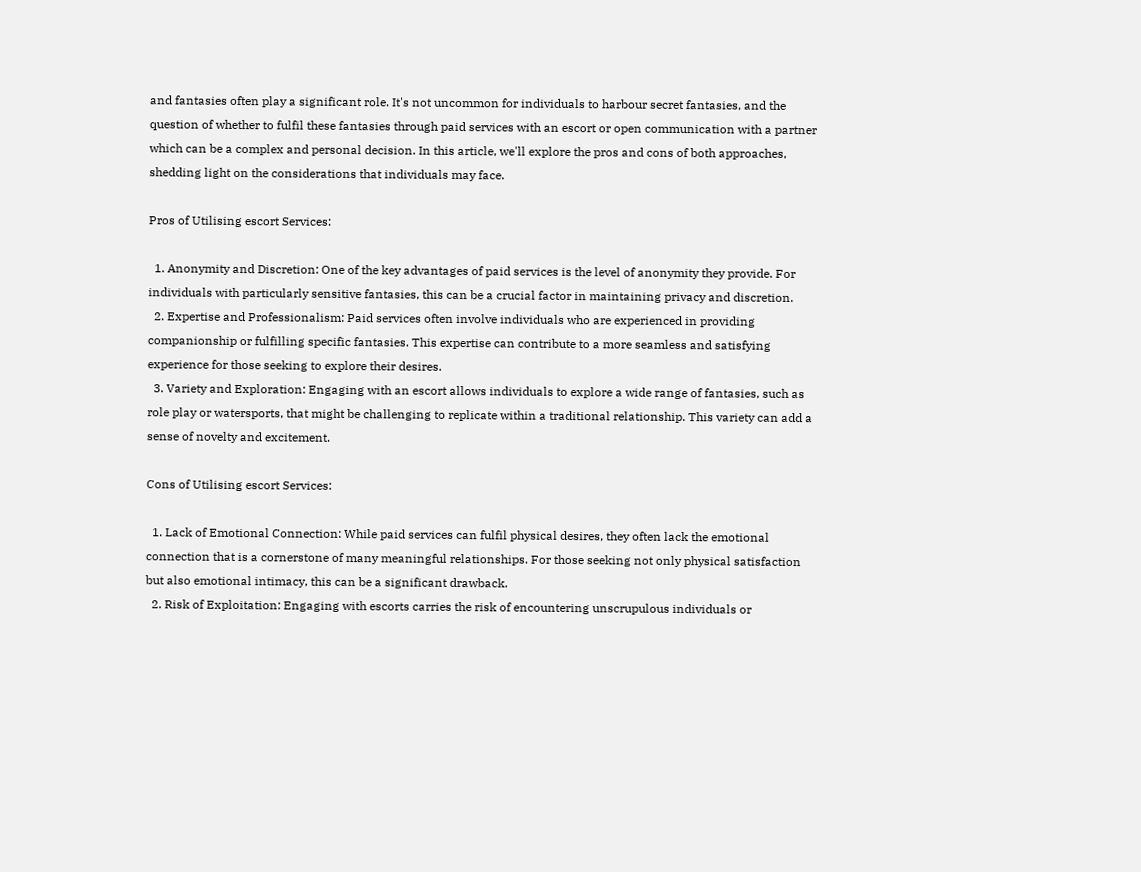and fantasies often play a significant role. It's not uncommon for individuals to harbour secret fantasies, and the question of whether to fulfil these fantasies through paid services with an escort or open communication with a partner which can be a complex and personal decision. In this article, we'll explore the pros and cons of both approaches, shedding light on the considerations that individuals may face.

Pros of Utilising escort Services:

  1. Anonymity and Discretion: One of the key advantages of paid services is the level of anonymity they provide. For individuals with particularly sensitive fantasies, this can be a crucial factor in maintaining privacy and discretion.
  2. Expertise and Professionalism: Paid services often involve individuals who are experienced in providing companionship or fulfilling specific fantasies. This expertise can contribute to a more seamless and satisfying experience for those seeking to explore their desires.
  3. Variety and Exploration: Engaging with an escort allows individuals to explore a wide range of fantasies, such as role play or watersports, that might be challenging to replicate within a traditional relationship. This variety can add a sense of novelty and excitement.

Cons of Utilising escort Services:

  1. Lack of Emotional Connection: While paid services can fulfil physical desires, they often lack the emotional connection that is a cornerstone of many meaningful relationships. For those seeking not only physical satisfaction but also emotional intimacy, this can be a significant drawback.
  2. Risk of Exploitation: Engaging with escorts carries the risk of encountering unscrupulous individuals or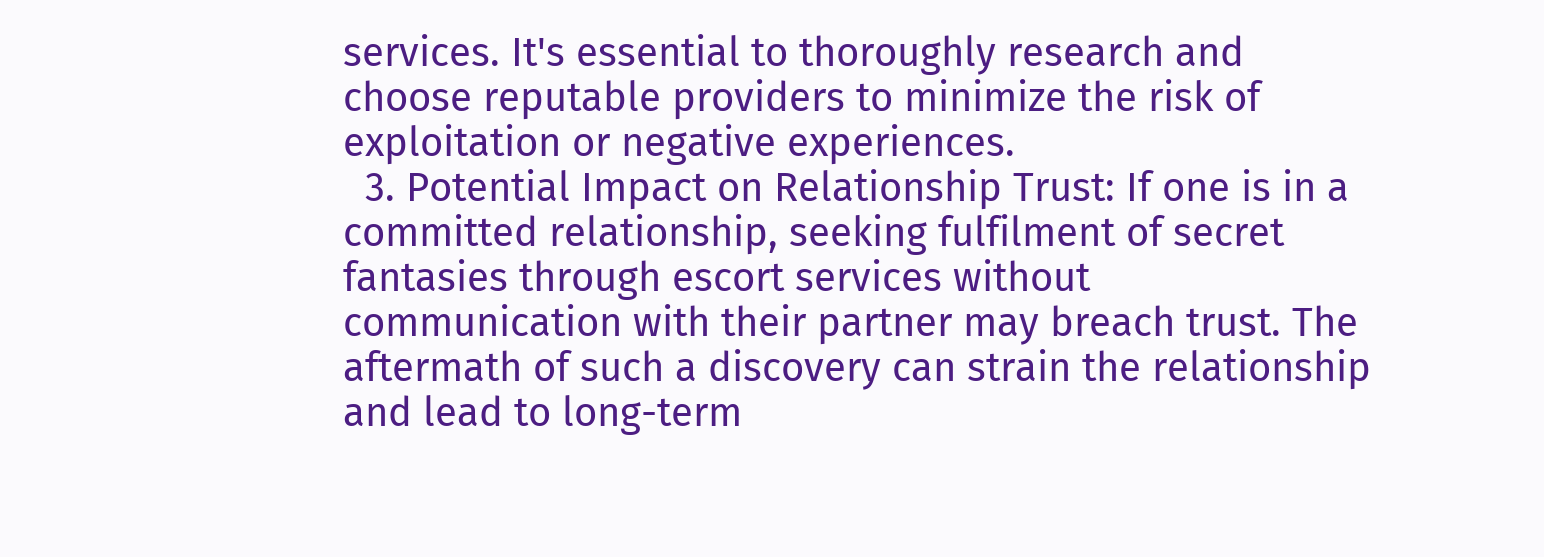services. It's essential to thoroughly research and choose reputable providers to minimize the risk of exploitation or negative experiences.
  3. Potential Impact on Relationship Trust: If one is in a committed relationship, seeking fulfilment of secret fantasies through escort services without communication with their partner may breach trust. The aftermath of such a discovery can strain the relationship and lead to long-term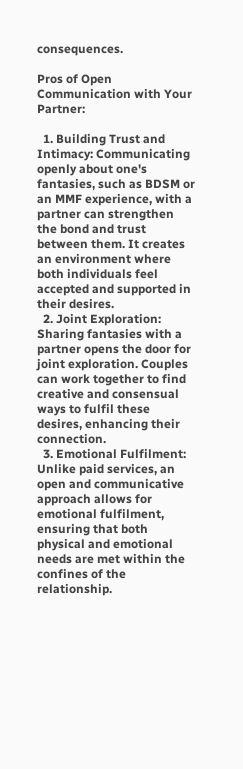consequences.

Pros of Open Communication with Your Partner:

  1. Building Trust and Intimacy: Communicating openly about one's fantasies, such as BDSM or an MMF experience, with a partner can strengthen the bond and trust between them. It creates an environment where both individuals feel accepted and supported in their desires.
  2. Joint Exploration: Sharing fantasies with a partner opens the door for joint exploration. Couples can work together to find creative and consensual ways to fulfil these desires, enhancing their connection.
  3. Emotional Fulfilment: Unlike paid services, an open and communicative approach allows for emotional fulfilment, ensuring that both physical and emotional needs are met within the confines of the relationship.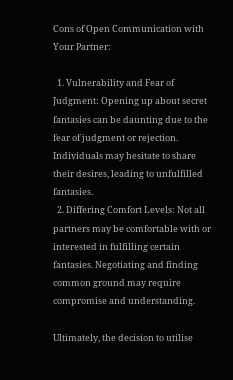Cons of Open Communication with Your Partner:

  1. Vulnerability and Fear of Judgment: Opening up about secret fantasies can be daunting due to the fear of judgment or rejection. Individuals may hesitate to share their desires, leading to unfulfilled fantasies.
  2. Differing Comfort Levels: Not all partners may be comfortable with or interested in fulfilling certain fantasies. Negotiating and finding common ground may require compromise and understanding.

Ultimately, the decision to utilise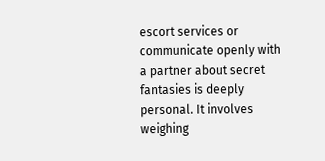escort services or communicate openly with a partner about secret fantasies is deeply personal. It involves weighing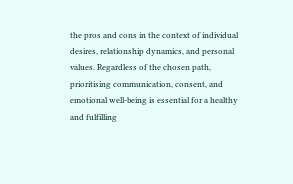the pros and cons in the context of individual desires, relationship dynamics, and personal values. Regardless of the chosen path, prioritising communication, consent, and emotional well-being is essential for a healthy and fulfilling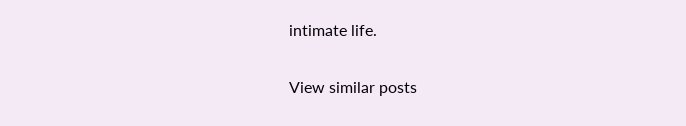intimate life.

View similar posts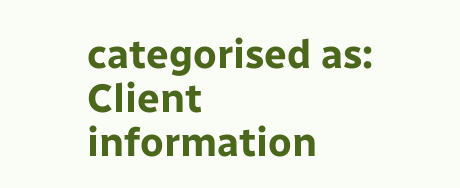categorised as: Client information